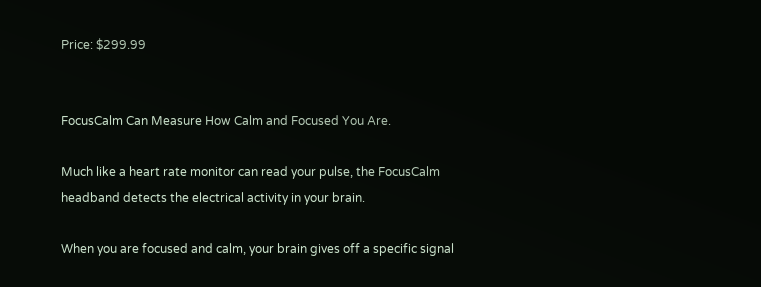Price: $299.99


FocusCalm Can Measure How Calm and Focused You Are.

Much like a heart rate monitor can read your pulse, the FocusCalm headband detects the electrical activity in your brain.

When you are focused and calm, your brain gives off a specific signal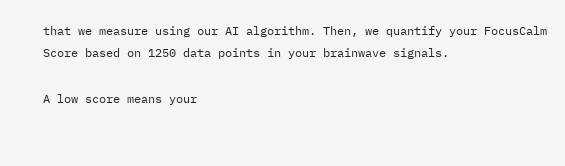that we measure using our AI algorithm. Then, we quantify your FocusCalm Score based on 1250 data points in your brainwave signals.

A low score means your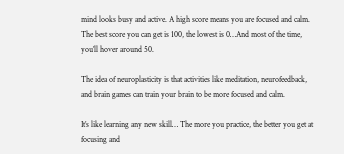mind looks busy and active. A high score means you are focused and calm. The best score you can get is 100, the lowest is 0…And most of the time, you’ll hover around 50.

The idea of neuroplasticity is that activities like meditation, neurofeedback, and brain games can train your brain to be more focused and calm.

It’s like learning any new skill… The more you practice, the better you get at focusing and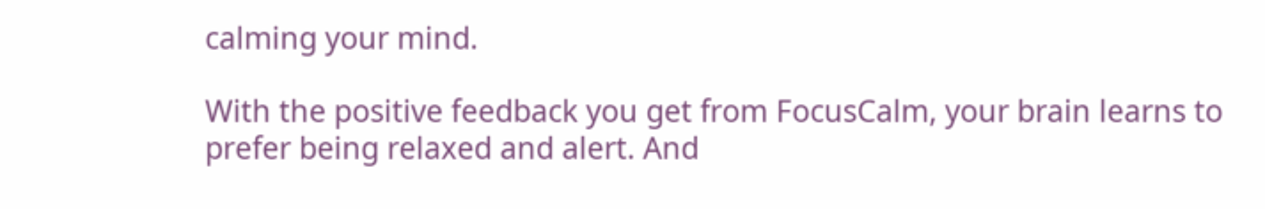calming your mind.

With the positive feedback you get from FocusCalm, your brain learns to prefer being relaxed and alert. And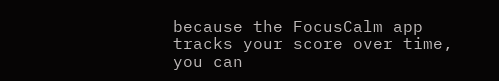because the FocusCalm app tracks your score over time, you can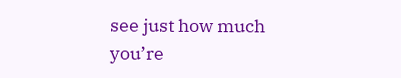see just how much you’re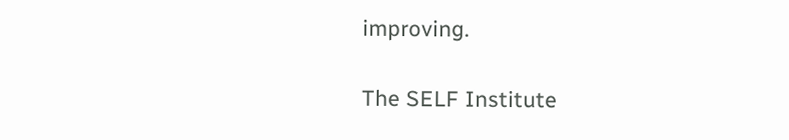improving.

The SELF Institute